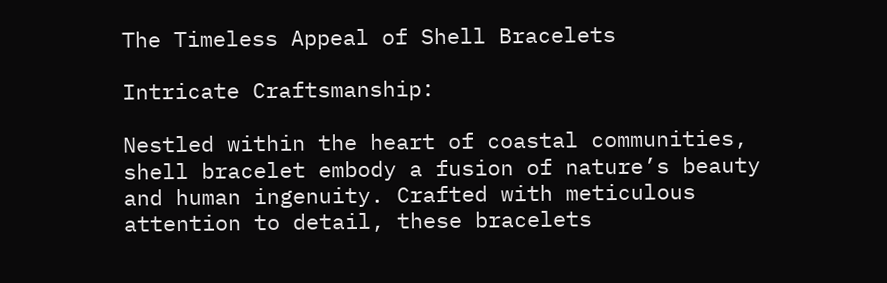The Timeless Appeal of Shell Bracelets

Intricate Craftsmanship:

Nestled within the heart of coastal communities, shell bracelet embody a fusion of nature’s beauty and human ingenuity. Crafted with meticulous attention to detail, these bracelets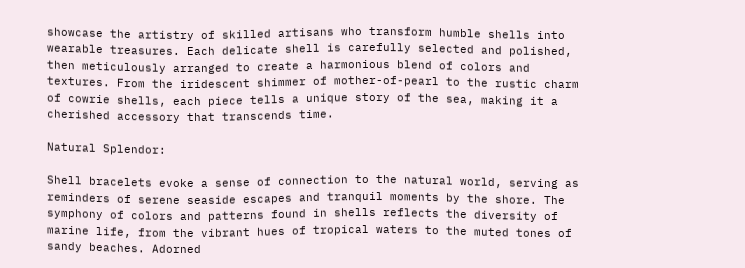showcase the artistry of skilled artisans who transform humble shells into wearable treasures. Each delicate shell is carefully selected and polished, then meticulously arranged to create a harmonious blend of colors and textures. From the iridescent shimmer of mother-of-pearl to the rustic charm of cowrie shells, each piece tells a unique story of the sea, making it a cherished accessory that transcends time.

Natural Splendor:

Shell bracelets evoke a sense of connection to the natural world, serving as reminders of serene seaside escapes and tranquil moments by the shore. The symphony of colors and patterns found in shells reflects the diversity of marine life, from the vibrant hues of tropical waters to the muted tones of sandy beaches. Adorned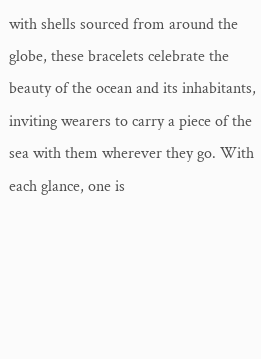with shells sourced from around the globe, these bracelets celebrate the beauty of the ocean and its inhabitants, inviting wearers to carry a piece of the sea with them wherever they go. With each glance, one is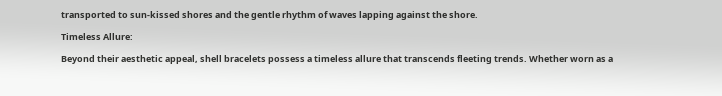transported to sun-kissed shores and the gentle rhythm of waves lapping against the shore.

Timeless Allure:

Beyond their aesthetic appeal, shell bracelets possess a timeless allure that transcends fleeting trends. Whether worn as a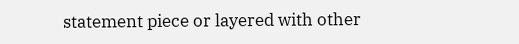statement piece or layered with other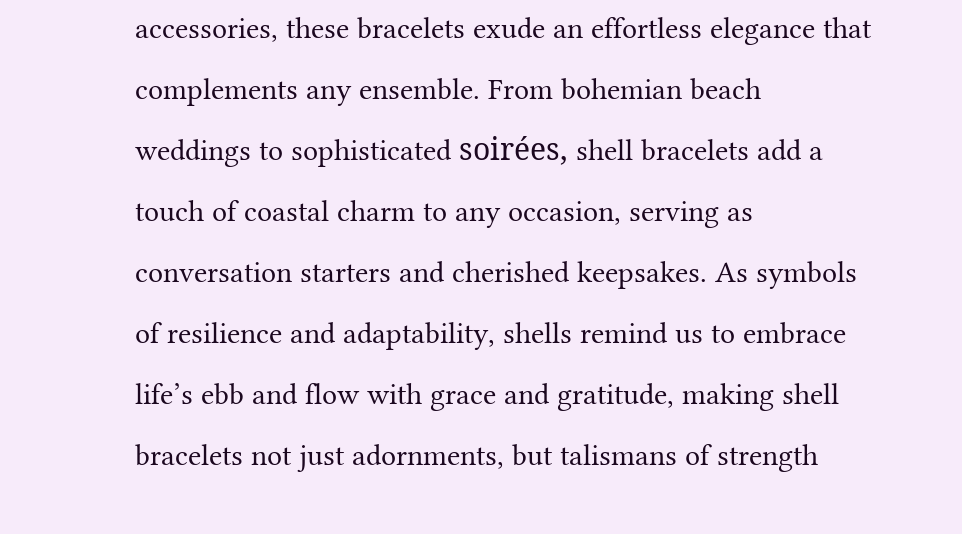accessories, these bracelets exude an effortless elegance that complements any ensemble. From bohemian beach weddings to sophisticated soirées, shell bracelets add a touch of coastal charm to any occasion, serving as conversation starters and cherished keepsakes. As symbols of resilience and adaptability, shells remind us to embrace life’s ebb and flow with grace and gratitude, making shell bracelets not just adornments, but talismans of strength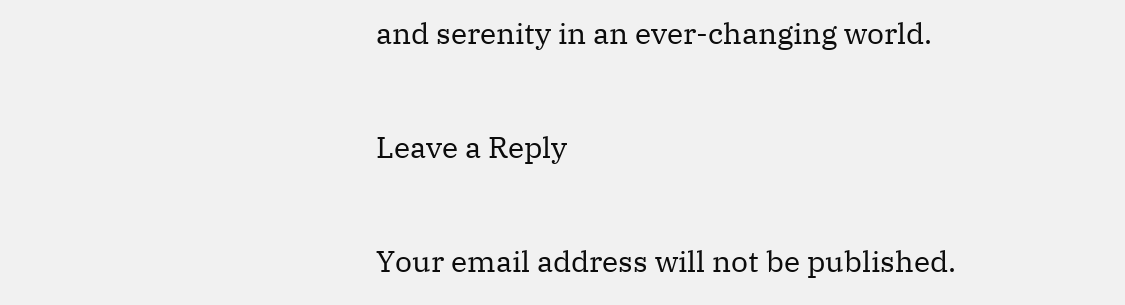and serenity in an ever-changing world.

Leave a Reply

Your email address will not be published.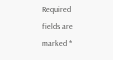Required fields are marked *